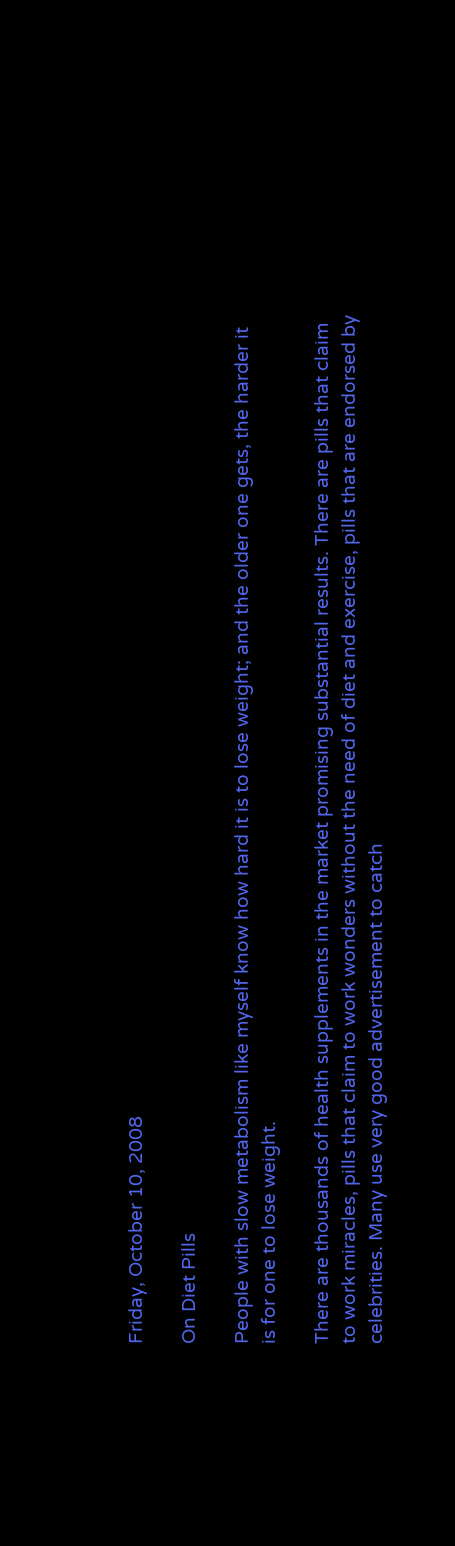Friday, October 10, 2008

On Diet Pills

People with slow metabolism like myself know how hard it is to lose weight; and the older one gets, the harder it is for one to lose weight.

There are thousands of health supplements in the market promising substantial results. There are pills that claim to work miracles, pills that claim to work wonders without the need of diet and exercise, pills that are endorsed by celebrities. Many use very good advertisement to catch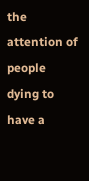the attention of people dying to have a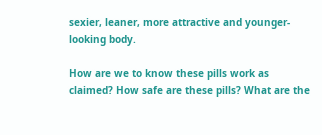sexier, leaner, more attractive and younger-looking body.

How are we to know these pills work as claimed? How safe are these pills? What are the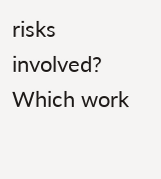risks involved? Which work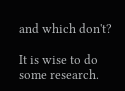and which don't?

It is wise to do some research.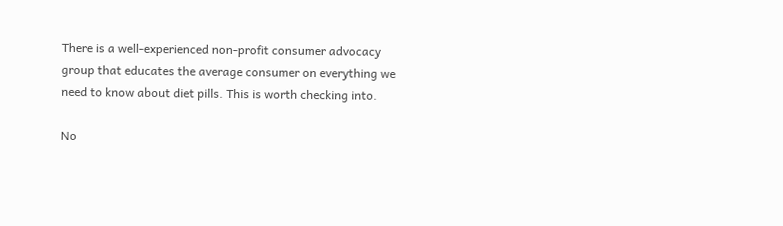There is a well-experienced non-profit consumer advocacy group that educates the average consumer on everything we need to know about diet pills. This is worth checking into.

No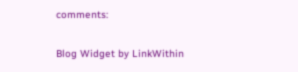comments:


Blog Widget by LinkWithin